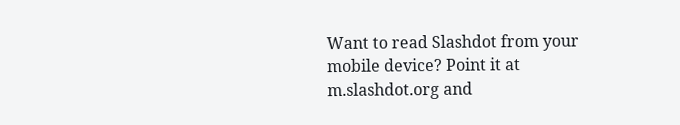Want to read Slashdot from your mobile device? Point it at m.slashdot.org and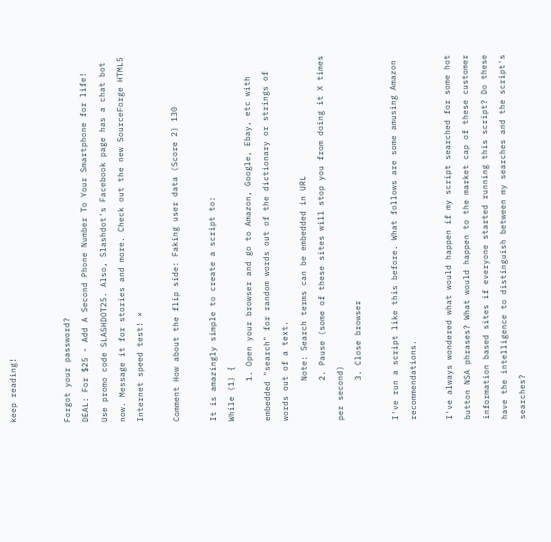keep reading!


Forgot your password?
DEAL: For $25 - Add A Second Phone Number To Your Smartphone for life! Use promo code SLASHDOT25. Also, Slashdot's Facebook page has a chat bot now. Message it for stories and more. Check out the new SourceForge HTML5 Internet speed test! ×

Comment How about the flip side: Faking user data (Score 2) 130

It is amazingly simple to create a script to:
While (1) {
        1. Open your browser and go to Amazon, Google, Ebay, etc with embedded "search" for random words out of the dictionary or strings of words out of a text.
        Note: Search terms can be embedded in URL
        2. Pause (some of these sites will stop you from doing it X times per second)
        3. Close browser

I've run a script like this before. What follows are some amusing Amazon recommendations.

I've always wondered what would happen if my script searched for some hot button NSA phrases? What would happen to the market cap of these customer information based sites if everyone started running this script? Do these have the intelligence to distinguish between my searches and the script's searches?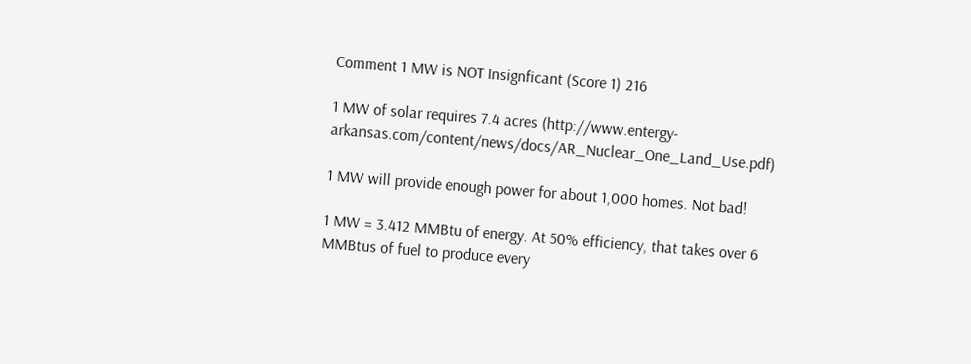Comment 1 MW is NOT Insignficant (Score 1) 216

1 MW of solar requires 7.4 acres (http://www.entergy-arkansas.com/content/news/docs/AR_Nuclear_One_Land_Use.pdf)

1 MW will provide enough power for about 1,000 homes. Not bad!

1 MW = 3.412 MMBtu of energy. At 50% efficiency, that takes over 6 MMBtus of fuel to produce every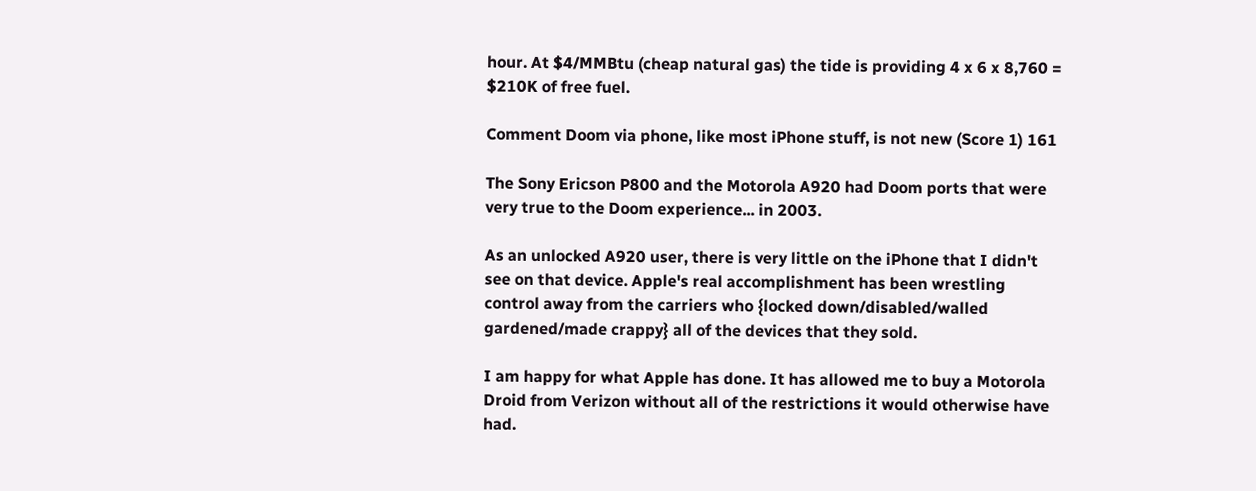hour. At $4/MMBtu (cheap natural gas) the tide is providing 4 x 6 x 8,760 = $210K of free fuel.

Comment Doom via phone, like most iPhone stuff, is not new (Score 1) 161

The Sony Ericson P800 and the Motorola A920 had Doom ports that were very true to the Doom experience... in 2003.

As an unlocked A920 user, there is very little on the iPhone that I didn't see on that device. Apple's real accomplishment has been wrestling control away from the carriers who {locked down/disabled/walled gardened/made crappy} all of the devices that they sold.

I am happy for what Apple has done. It has allowed me to buy a Motorola Droid from Verizon without all of the restrictions it would otherwise have had.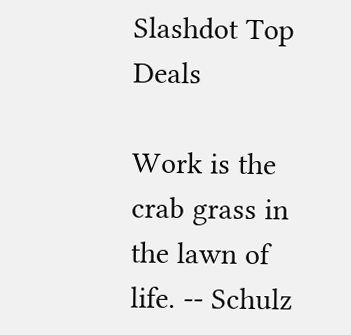Slashdot Top Deals

Work is the crab grass in the lawn of life. -- Schulz